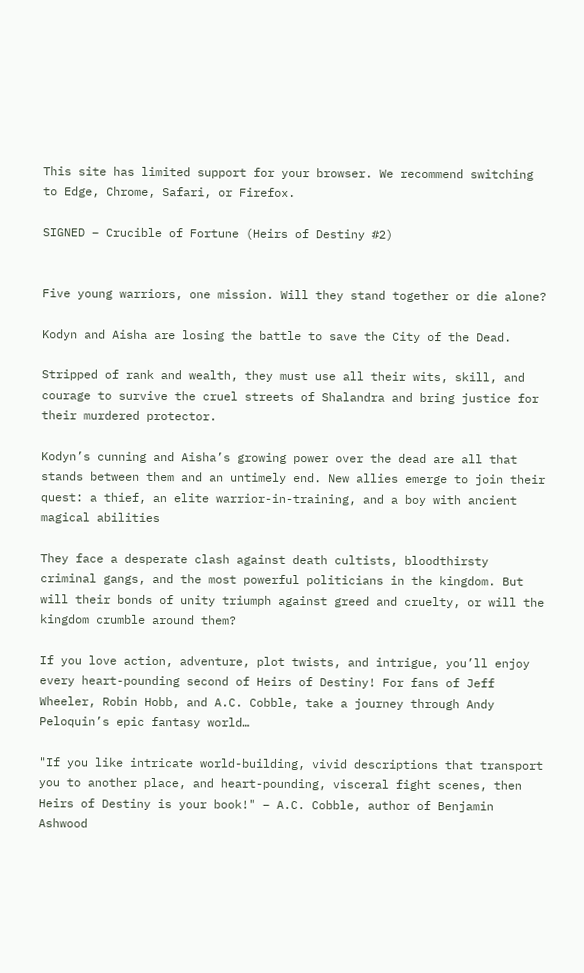This site has limited support for your browser. We recommend switching to Edge, Chrome, Safari, or Firefox.

SIGNED – Crucible of Fortune (Heirs of Destiny #2)


Five young warriors, one mission. Will they stand together or die alone?

Kodyn and Aisha are losing the battle to save the City of the Dead.

Stripped of rank and wealth, they must use all their wits, skill, and courage to survive the cruel streets of Shalandra and bring justice for their murdered protector.

Kodyn’s cunning and Aisha’s growing power over the dead are all that stands between them and an untimely end. New allies emerge to join their quest: a thief, an elite warrior-in-training, and a boy with ancient magical abilities

They face a desperate clash against death cultists, bloodthirsty criminal gangs, and the most powerful politicians in the kingdom. But will their bonds of unity triumph against greed and cruelty, or will the kingdom crumble around them?

If you love action, adventure, plot twists, and intrigue, you’ll enjoy every heart-pounding second of Heirs of Destiny! For fans of Jeff Wheeler, Robin Hobb, and A.C. Cobble, take a journey through Andy Peloquin’s epic fantasy world…

"If you like intricate world-building, vivid descriptions that transport you to another place, and heart-pounding, visceral fight scenes, then Heirs of Destiny is your book!" – A.C. Cobble, author of Benjamin Ashwood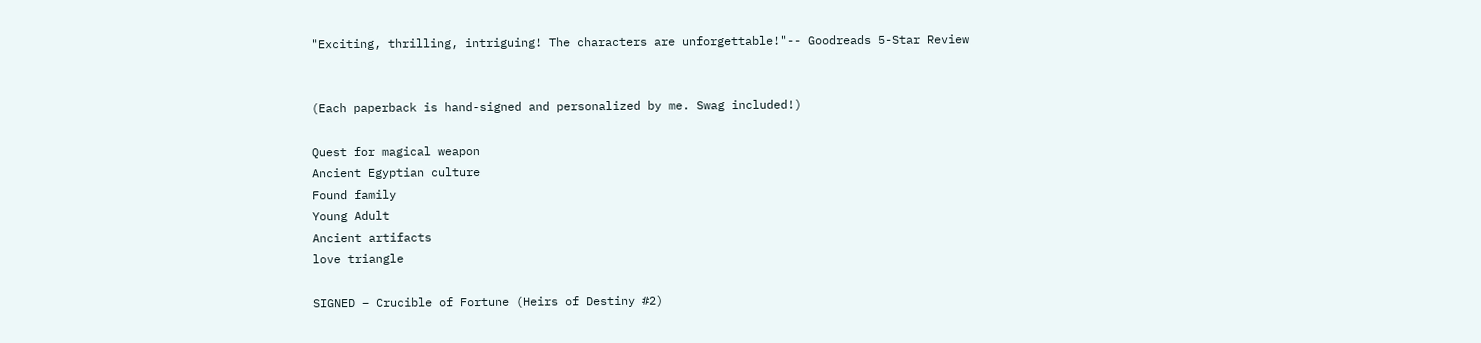"Exciting, thrilling, intriguing! The characters are unforgettable!"-- Goodreads 5-Star Review


(Each paperback is hand-signed and personalized by me. Swag included!)

Quest for magical weapon
Ancient Egyptian culture
Found family
Young Adult
Ancient artifacts
love triangle

SIGNED – Crucible of Fortune (Heirs of Destiny #2)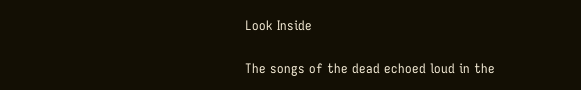Look Inside

The songs of the dead echoed loud in the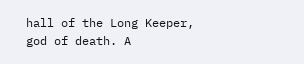hall of the Long Keeper, god of death. A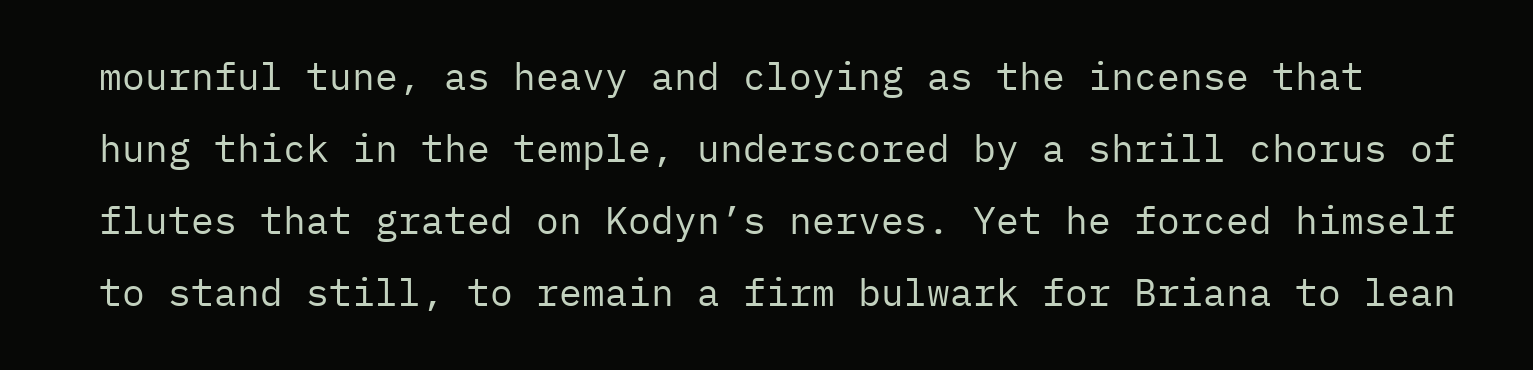mournful tune, as heavy and cloying as the incense that hung thick in the temple, underscored by a shrill chorus of flutes that grated on Kodyn’s nerves. Yet he forced himself to stand still, to remain a firm bulwark for Briana to lean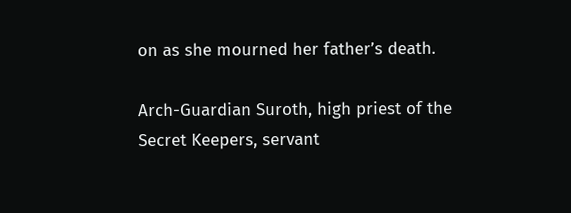on as she mourned her father’s death.

Arch-Guardian Suroth, high priest of the Secret Keepers, servant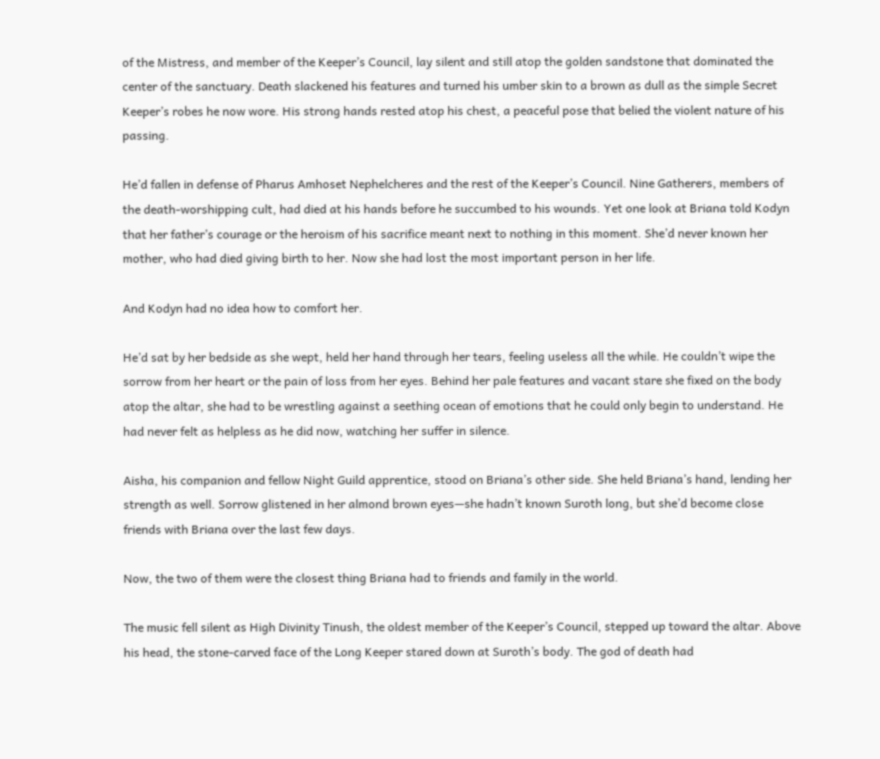of the Mistress, and member of the Keeper’s Council, lay silent and still atop the golden sandstone that dominated the center of the sanctuary. Death slackened his features and turned his umber skin to a brown as dull as the simple Secret Keeper’s robes he now wore. His strong hands rested atop his chest, a peaceful pose that belied the violent nature of his passing.

He’d fallen in defense of Pharus Amhoset Nephelcheres and the rest of the Keeper’s Council. Nine Gatherers, members of the death-worshipping cult, had died at his hands before he succumbed to his wounds. Yet one look at Briana told Kodyn that her father’s courage or the heroism of his sacrifice meant next to nothing in this moment. She’d never known her mother, who had died giving birth to her. Now she had lost the most important person in her life.

And Kodyn had no idea how to comfort her.

He’d sat by her bedside as she wept, held her hand through her tears, feeling useless all the while. He couldn’t wipe the sorrow from her heart or the pain of loss from her eyes. Behind her pale features and vacant stare she fixed on the body atop the altar, she had to be wrestling against a seething ocean of emotions that he could only begin to understand. He had never felt as helpless as he did now, watching her suffer in silence.

Aisha, his companion and fellow Night Guild apprentice, stood on Briana’s other side. She held Briana’s hand, lending her strength as well. Sorrow glistened in her almond brown eyes—she hadn’t known Suroth long, but she’d become close friends with Briana over the last few days.

Now, the two of them were the closest thing Briana had to friends and family in the world.

The music fell silent as High Divinity Tinush, the oldest member of the Keeper’s Council, stepped up toward the altar. Above his head, the stone-carved face of the Long Keeper stared down at Suroth’s body. The god of death had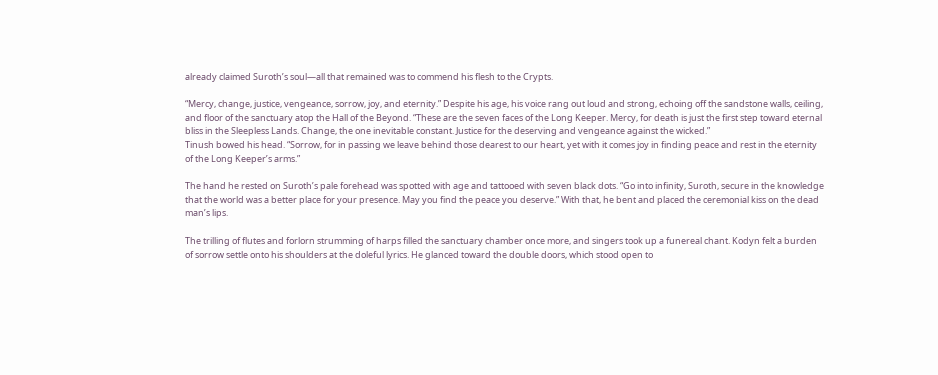already claimed Suroth’s soul—all that remained was to commend his flesh to the Crypts.

“Mercy, change, justice, vengeance, sorrow, joy, and eternity.” Despite his age, his voice rang out loud and strong, echoing off the sandstone walls, ceiling, and floor of the sanctuary atop the Hall of the Beyond. “These are the seven faces of the Long Keeper. Mercy, for death is just the first step toward eternal bliss in the Sleepless Lands. Change, the one inevitable constant. Justice for the deserving and vengeance against the wicked.”
Tinush bowed his head. “Sorrow, for in passing we leave behind those dearest to our heart, yet with it comes joy in finding peace and rest in the eternity of the Long Keeper’s arms.”

The hand he rested on Suroth’s pale forehead was spotted with age and tattooed with seven black dots. “Go into infinity, Suroth, secure in the knowledge that the world was a better place for your presence. May you find the peace you deserve.” With that, he bent and placed the ceremonial kiss on the dead man’s lips.

The trilling of flutes and forlorn strumming of harps filled the sanctuary chamber once more, and singers took up a funereal chant. Kodyn felt a burden of sorrow settle onto his shoulders at the doleful lyrics. He glanced toward the double doors, which stood open to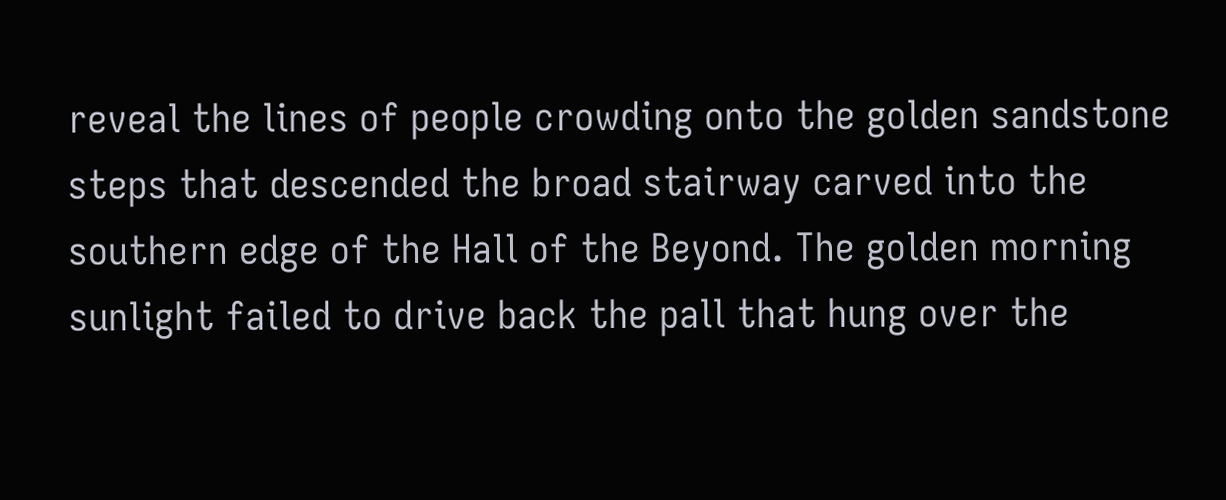reveal the lines of people crowding onto the golden sandstone steps that descended the broad stairway carved into the southern edge of the Hall of the Beyond. The golden morning sunlight failed to drive back the pall that hung over the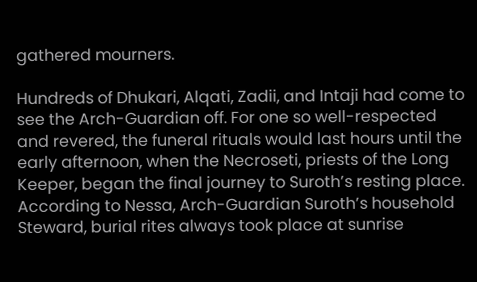gathered mourners.

Hundreds of Dhukari, Alqati, Zadii, and Intaji had come to see the Arch-Guardian off. For one so well-respected and revered, the funeral rituals would last hours until the early afternoon, when the Necroseti, priests of the Long Keeper, began the final journey to Suroth’s resting place. According to Nessa, Arch-Guardian Suroth’s household Steward, burial rites always took place at sunrise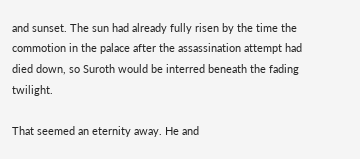and sunset. The sun had already fully risen by the time the commotion in the palace after the assassination attempt had died down, so Suroth would be interred beneath the fading twilight.

That seemed an eternity away. He and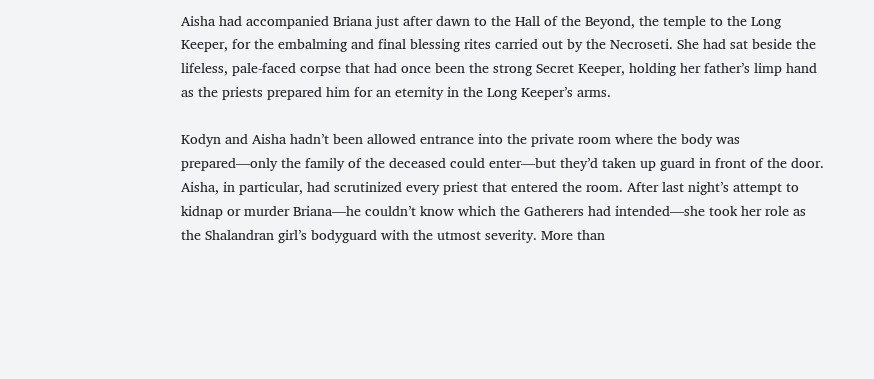Aisha had accompanied Briana just after dawn to the Hall of the Beyond, the temple to the Long Keeper, for the embalming and final blessing rites carried out by the Necroseti. She had sat beside the lifeless, pale-faced corpse that had once been the strong Secret Keeper, holding her father’s limp hand as the priests prepared him for an eternity in the Long Keeper’s arms.

Kodyn and Aisha hadn’t been allowed entrance into the private room where the body was prepared—only the family of the deceased could enter—but they’d taken up guard in front of the door. Aisha, in particular, had scrutinized every priest that entered the room. After last night’s attempt to kidnap or murder Briana—he couldn’t know which the Gatherers had intended—she took her role as the Shalandran girl’s bodyguard with the utmost severity. More than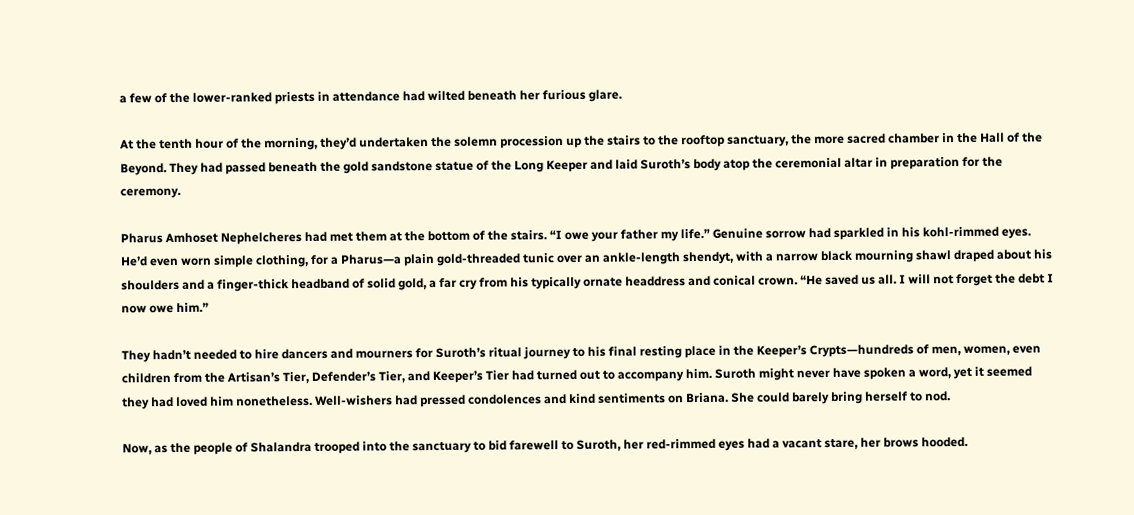a few of the lower-ranked priests in attendance had wilted beneath her furious glare.

At the tenth hour of the morning, they’d undertaken the solemn procession up the stairs to the rooftop sanctuary, the more sacred chamber in the Hall of the Beyond. They had passed beneath the gold sandstone statue of the Long Keeper and laid Suroth’s body atop the ceremonial altar in preparation for the ceremony.

Pharus Amhoset Nephelcheres had met them at the bottom of the stairs. “I owe your father my life.” Genuine sorrow had sparkled in his kohl-rimmed eyes. He’d even worn simple clothing, for a Pharus—a plain gold-threaded tunic over an ankle-length shendyt, with a narrow black mourning shawl draped about his shoulders and a finger-thick headband of solid gold, a far cry from his typically ornate headdress and conical crown. “He saved us all. I will not forget the debt I now owe him.”

They hadn’t needed to hire dancers and mourners for Suroth’s ritual journey to his final resting place in the Keeper’s Crypts—hundreds of men, women, even children from the Artisan’s Tier, Defender’s Tier, and Keeper’s Tier had turned out to accompany him. Suroth might never have spoken a word, yet it seemed they had loved him nonetheless. Well-wishers had pressed condolences and kind sentiments on Briana. She could barely bring herself to nod.

Now, as the people of Shalandra trooped into the sanctuary to bid farewell to Suroth, her red-rimmed eyes had a vacant stare, her brows hooded.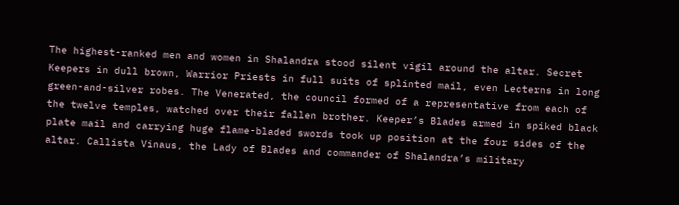The highest-ranked men and women in Shalandra stood silent vigil around the altar. Secret Keepers in dull brown, Warrior Priests in full suits of splinted mail, even Lecterns in long green-and-silver robes. The Venerated, the council formed of a representative from each of the twelve temples, watched over their fallen brother. Keeper’s Blades armed in spiked black plate mail and carrying huge flame-bladed swords took up position at the four sides of the altar. Callista Vinaus, the Lady of Blades and commander of Shalandra’s military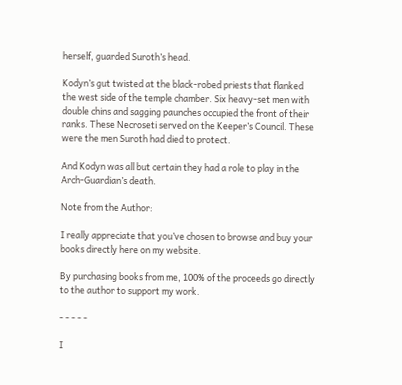herself, guarded Suroth’s head.

Kodyn’s gut twisted at the black-robed priests that flanked the west side of the temple chamber. Six heavy-set men with double chins and sagging paunches occupied the front of their ranks. These Necroseti served on the Keeper’s Council. These were the men Suroth had died to protect.

And Kodyn was all but certain they had a role to play in the Arch-Guardian’s death.

Note from the Author:

I really appreciate that you’ve chosen to browse and buy your books directly here on my website.

By purchasing books from me, 100% of the proceeds go directly to the author to support my work.

- - - - -

I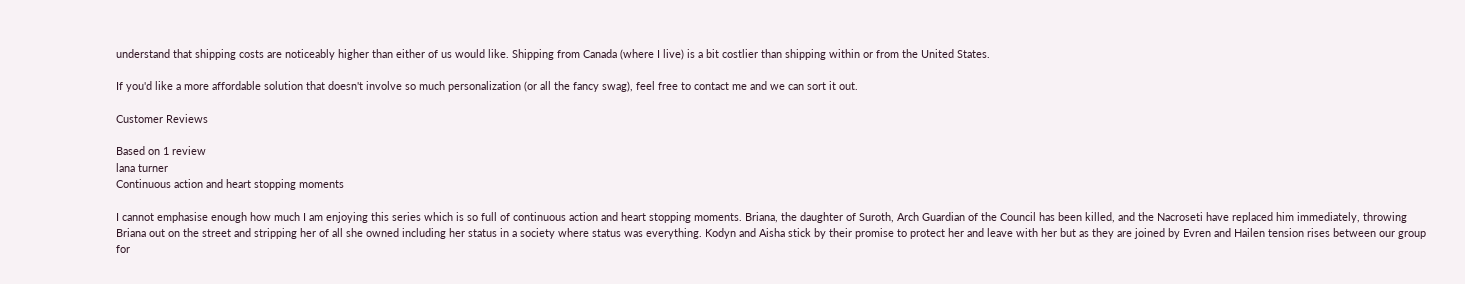understand that shipping costs are noticeably higher than either of us would like. Shipping from Canada (where I live) is a bit costlier than shipping within or from the United States.

If you'd like a more affordable solution that doesn't involve so much personalization (or all the fancy swag), feel free to contact me and we can sort it out.

Customer Reviews

Based on 1 review
lana turner
Continuous action and heart stopping moments

I cannot emphasise enough how much I am enjoying this series which is so full of continuous action and heart stopping moments. Briana, the daughter of Suroth, Arch Guardian of the Council has been killed, and the Nacroseti have replaced him immediately, throwing Briana out on the street and stripping her of all she owned including her status in a society where status was everything. Kodyn and Aisha stick by their promise to protect her and leave with her but as they are joined by Evren and Hailen tension rises between our group for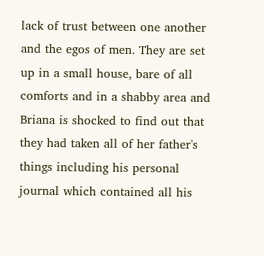lack of trust between one another and the egos of men. They are set up in a small house, bare of all comforts and in a shabby area and Briana is shocked to find out that they had taken all of her father's things including his personal journal which contained all his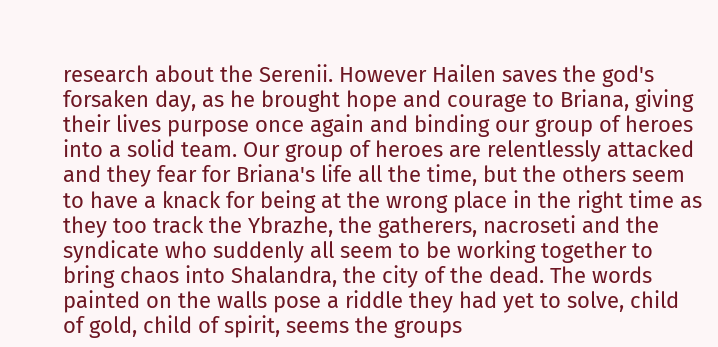research about the Serenii. However Hailen saves the god's forsaken day, as he brought hope and courage to Briana, giving their lives purpose once again and binding our group of heroes into a solid team. Our group of heroes are relentlessly attacked and they fear for Briana's life all the time, but the others seem to have a knack for being at the wrong place in the right time as they too track the Ybrazhe, the gatherers, nacroseti and the syndicate who suddenly all seem to be working together to bring chaos into Shalandra, the city of the dead. The words painted on the walls pose a riddle they had yet to solve, child of gold, child of spirit, seems the groups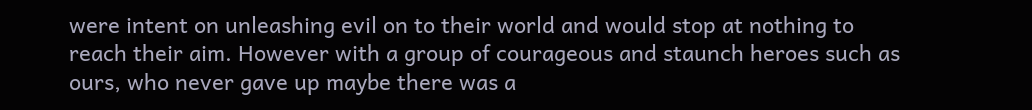were intent on unleashing evil on to their world and would stop at nothing to reach their aim. However with a group of courageous and staunch heroes such as ours, who never gave up maybe there was a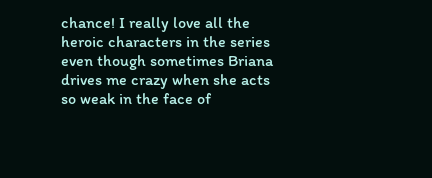chance! I really love all the heroic characters in the series even though sometimes Briana drives me crazy when she acts so weak in the face of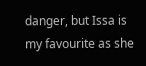danger, but Issa is my favourite as she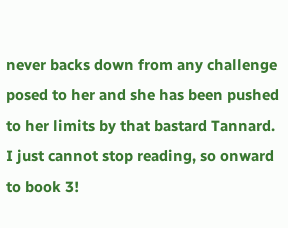never backs down from any challenge posed to her and she has been pushed to her limits by that bastard Tannard. I just cannot stop reading, so onward to book 3!